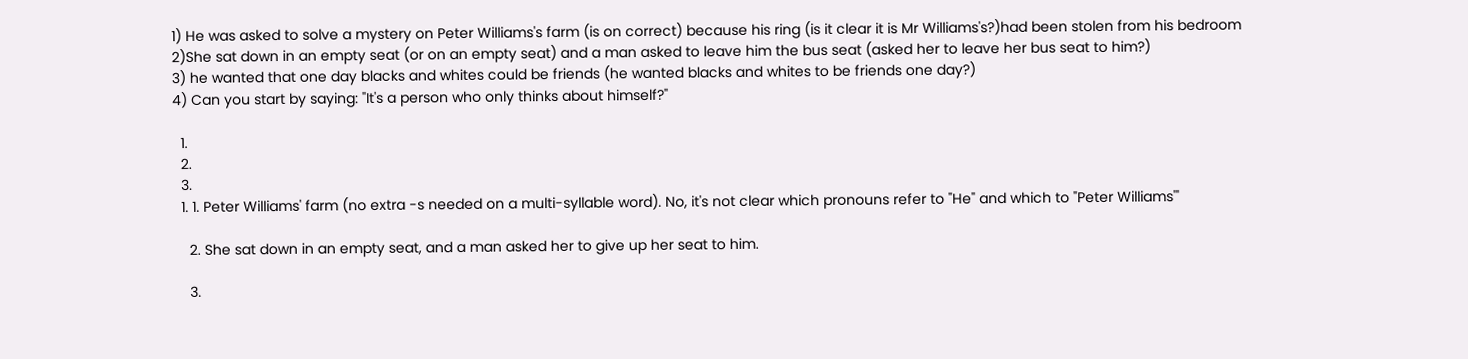1) He was asked to solve a mystery on Peter Williams's farm (is on correct) because his ring (is it clear it is Mr Williams's?)had been stolen from his bedroom
2)She sat down in an empty seat (or on an empty seat) and a man asked to leave him the bus seat (asked her to leave her bus seat to him?)
3) he wanted that one day blacks and whites could be friends (he wanted blacks and whites to be friends one day?)
4) Can you start by saying: "It's a person who only thinks about himself?"

  1.
  2.
  3.
  1. 1. Peter Williams' farm (no extra -s needed on a multi-syllable word). No, it's not clear which pronouns refer to "He" and which to "Peter Williams'"

    2. She sat down in an empty seat, and a man asked her to give up her seat to him.

    3.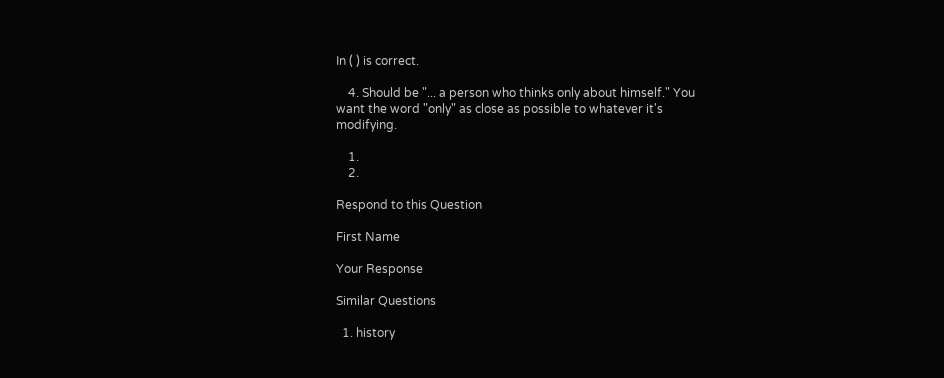In ( ) is correct.

    4. Should be "... a person who thinks only about himself." You want the word "only" as close as possible to whatever it's modifying.

    1.
    2.

Respond to this Question

First Name

Your Response

Similar Questions

  1. history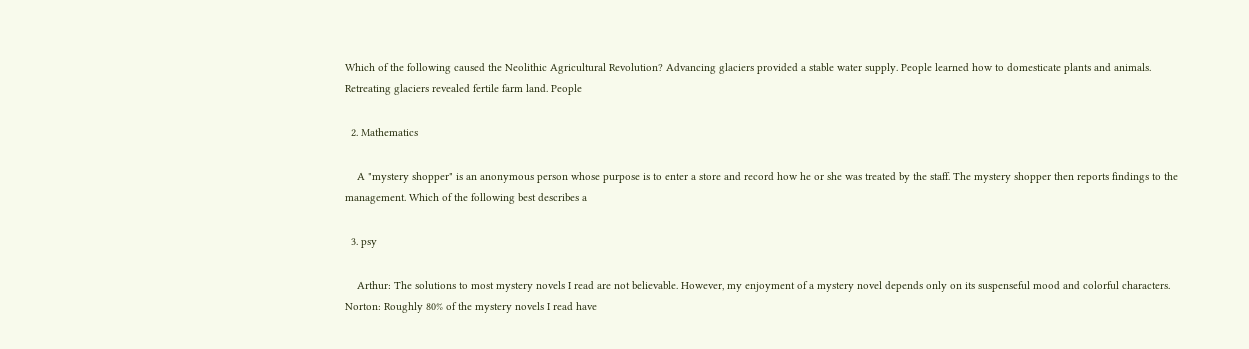Which of the following caused the Neolithic Agricultural Revolution? Advancing glaciers provided a stable water supply. People learned how to domesticate plants and animals. Retreating glaciers revealed fertile farm land. People

  2. Mathematics

    A "mystery shopper" is an anonymous person whose purpose is to enter a store and record how he or she was treated by the staff. The mystery shopper then reports findings to the management. Which of the following best describes a

  3. psy

    Arthur: The solutions to most mystery novels I read are not believable. However, my enjoyment of a mystery novel depends only on its suspenseful mood and colorful characters. Norton: Roughly 80% of the mystery novels I read have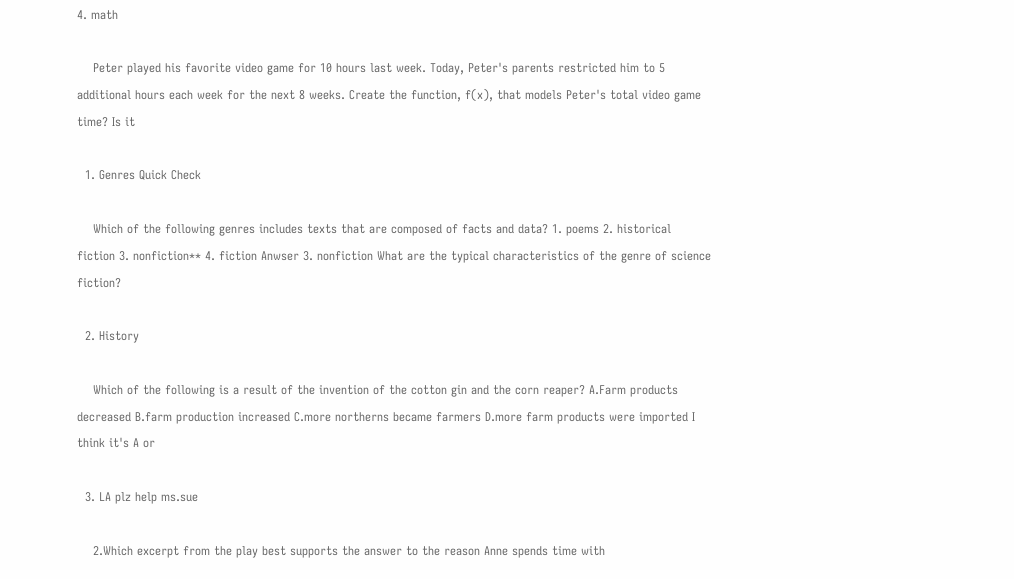4. math

    Peter played his favorite video game for 10 hours last week. Today, Peter's parents restricted him to 5 additional hours each week for the next 8 weeks. Create the function, f(x), that models Peter's total video game time? Is it

  1. Genres Quick Check

    Which of the following genres includes texts that are composed of facts and data? 1. poems 2. historical fiction 3. nonfiction** 4. fiction Anwser 3. nonfiction What are the typical characteristics of the genre of science fiction?

  2. History

    Which of the following is a result of the invention of the cotton gin and the corn reaper? A.Farm products decreased B.farm production increased C.more northerns became farmers D.more farm products were imported I think it's A or

  3. LA plz help ms.sue

    2.Which excerpt from the play best supports the answer to the reason Anne spends time with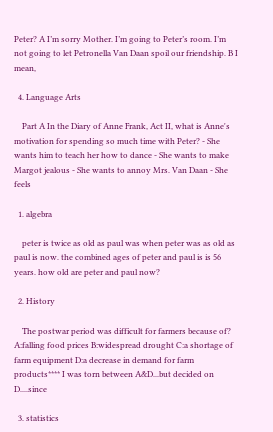Peter? A I’m sorry Mother. I’m going to Peter’s room. I’m not going to let Petronella Van Daan spoil our friendship. B I mean,

  4. Language Arts

    Part A In the Diary of Anne Frank, Act II, what is Anne's motivation for spending so much time with Peter? - She wants him to teach her how to dance - She wants to make Margot jealous - She wants to annoy Mrs. Van Daan - She feels

  1. algebra

    peter is twice as old as paul was when peter was as old as paul is now. the combined ages of peter and paul is is 56 years. how old are peter and paul now?

  2. History

    The postwar period was difficult for farmers because of? A:falling food prices B:widespread drought C:a shortage of farm equipment D:a decrease in demand for farm products**** I was torn between A&D...but decided on D....since

  3. statistics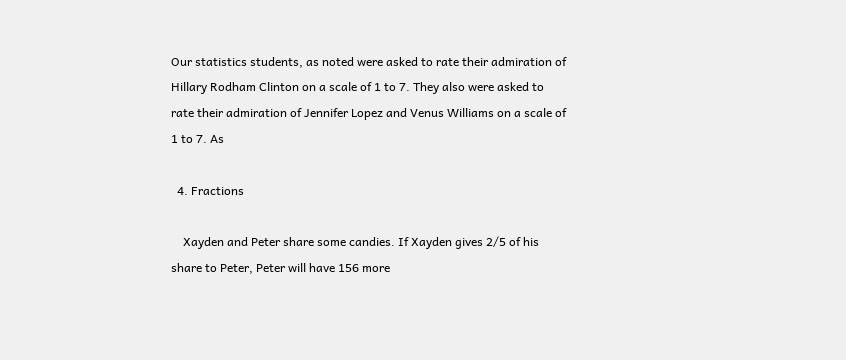Our statistics students, as noted were asked to rate their admiration of Hillary Rodham Clinton on a scale of 1 to 7. They also were asked to rate their admiration of Jennifer Lopez and Venus Williams on a scale of 1 to 7. As

  4. Fractions

    Xayden and Peter share some candies. If Xayden gives 2/5 of his share to Peter, Peter will have 156 more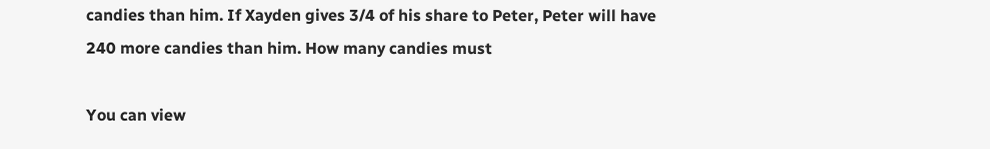candies than him. If Xayden gives 3/4 of his share to Peter, Peter will have 240 more candies than him. How many candies must

You can view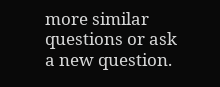more similar questions or ask a new question.